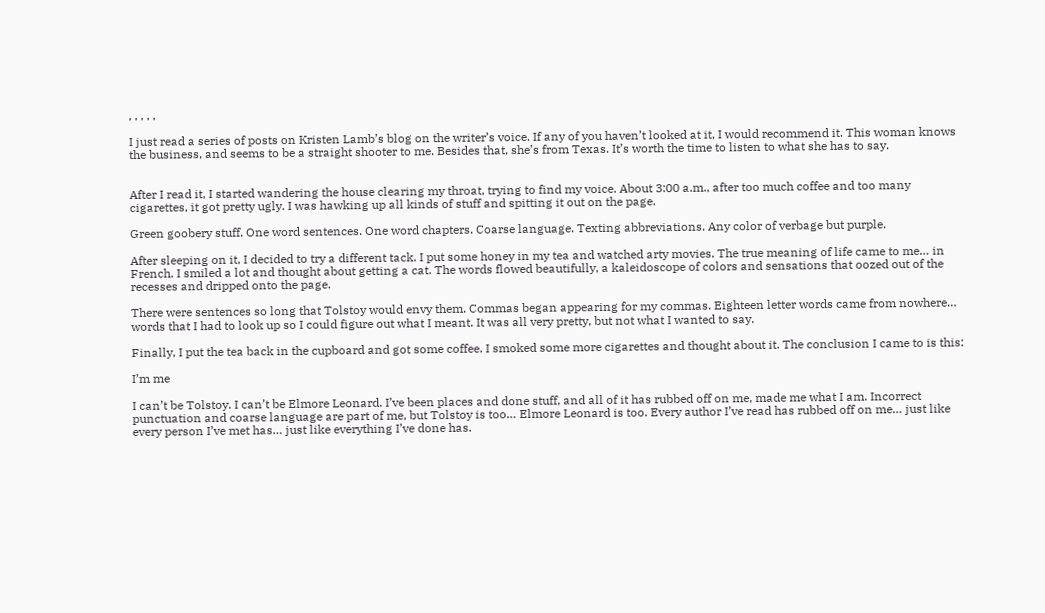, , , , ,

I just read a series of posts on Kristen Lamb’s blog on the writer’s voice. If any of you haven’t looked at it, I would recommend it. This woman knows the business, and seems to be a straight shooter to me. Besides that, she’s from Texas. It’s worth the time to listen to what she has to say.


After I read it, I started wandering the house clearing my throat, trying to find my voice. About 3:00 a.m., after too much coffee and too many cigarettes, it got pretty ugly. I was hawking up all kinds of stuff and spitting it out on the page.

Green goobery stuff. One word sentences. One word chapters. Coarse language. Texting abbreviations. Any color of verbage but purple.

After sleeping on it, I decided to try a different tack. I put some honey in my tea and watched arty movies. The true meaning of life came to me… in French. I smiled a lot and thought about getting a cat. The words flowed beautifully, a kaleidoscope of colors and sensations that oozed out of the recesses and dripped onto the page.

There were sentences so long that Tolstoy would envy them. Commas began appearing for my commas. Eighteen letter words came from nowhere… words that I had to look up so I could figure out what I meant. It was all very pretty, but not what I wanted to say.

Finally, I put the tea back in the cupboard and got some coffee. I smoked some more cigarettes and thought about it. The conclusion I came to is this:

I’m me

I can’t be Tolstoy. I can’t be Elmore Leonard. I’ve been places and done stuff, and all of it has rubbed off on me, made me what I am. Incorrect punctuation and coarse language are part of me, but Tolstoy is too… Elmore Leonard is too. Every author I’ve read has rubbed off on me… just like every person I’ve met has… just like everything I’ve done has.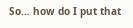So… how do I put that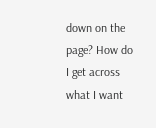down on the page? How do I get across what I want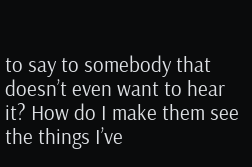to say to somebody that doesn’t even want to hear it? How do I make them see the things I’ve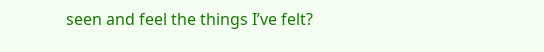seen and feel the things I’ve felt?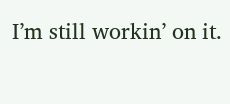I’m still workin’ on it.